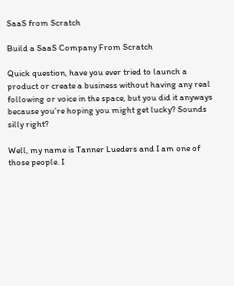SaaS from Scratch

Build a SaaS Company From Scratch

Quick question, have you ever tried to launch a product or create a business without having any real following or voice in the space, but you did it anyways because you’re hoping you might get lucky? Sounds silly right?

Well, my name is Tanner Lueders and I am one of those people. I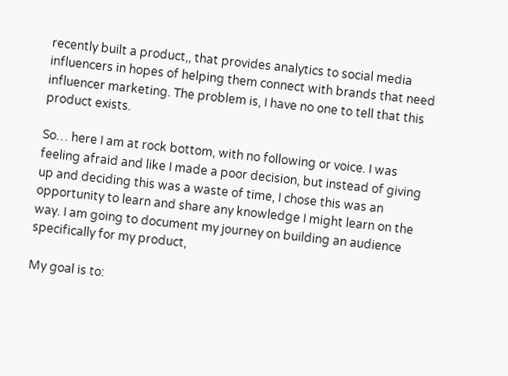recently built a product,, that provides analytics to social media influencers in hopes of helping them connect with brands that need influencer marketing. The problem is, I have no one to tell that this product exists.

So… here I am at rock bottom, with no following or voice. I was feeling afraid and like I made a poor decision, but instead of giving up and deciding this was a waste of time, I chose this was an opportunity to learn and share any knowledge I might learn on the way. I am going to document my journey on building an audience specifically for my product,

My goal is to: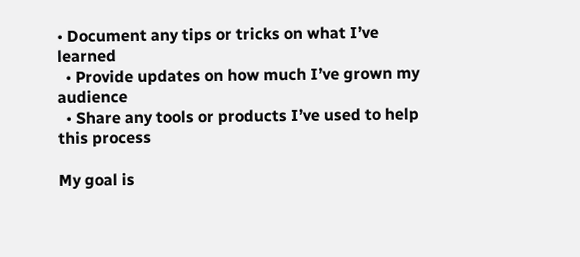• Document any tips or tricks on what I’ve learned
  • Provide updates on how much I’ve grown my audience
  • Share any tools or products I’ve used to help this process

My goal is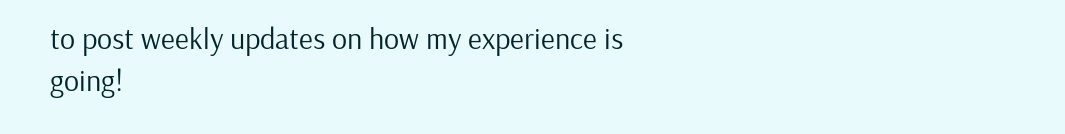to post weekly updates on how my experience is going!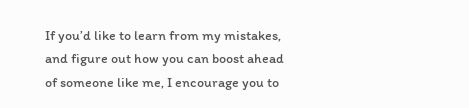If you’d like to learn from my mistakes, and figure out how you can boost ahead of someone like me, I encourage you to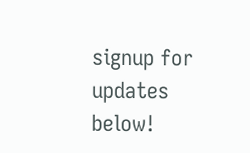signup for updates below!